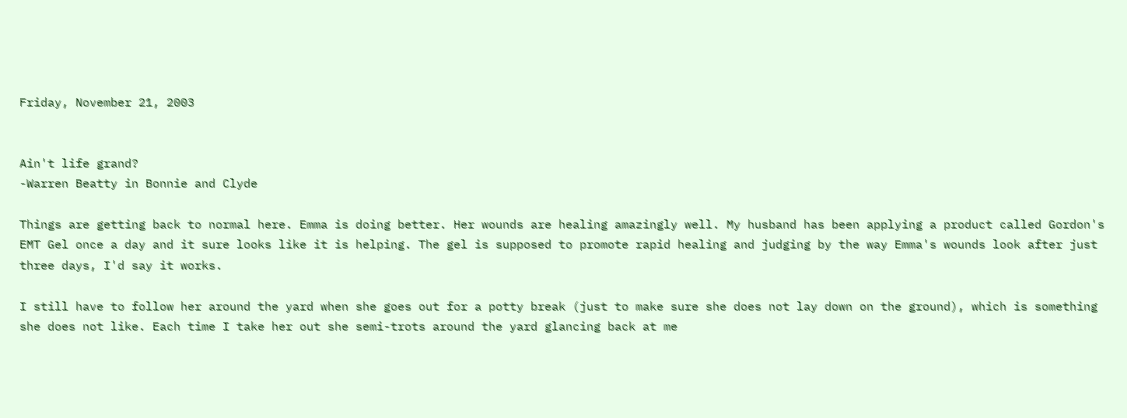Friday, November 21, 2003


Ain't life grand?
-Warren Beatty in Bonnie and Clyde

Things are getting back to normal here. Emma is doing better. Her wounds are healing amazingly well. My husband has been applying a product called Gordon's EMT Gel once a day and it sure looks like it is helping. The gel is supposed to promote rapid healing and judging by the way Emma's wounds look after just three days, I'd say it works.

I still have to follow her around the yard when she goes out for a potty break (just to make sure she does not lay down on the ground), which is something she does not like. Each time I take her out she semi-trots around the yard glancing back at me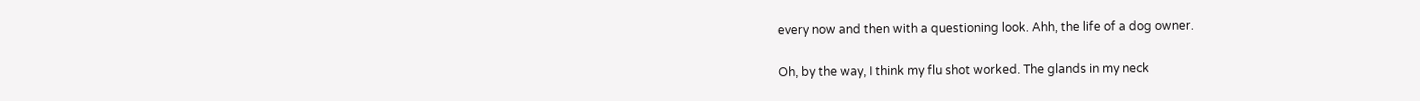every now and then with a questioning look. Ahh, the life of a dog owner.

Oh, by the way, I think my flu shot worked. The glands in my neck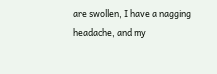are swollen, I have a nagging headache, and my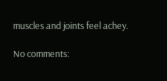muscles and joints feel achey.

No comments: